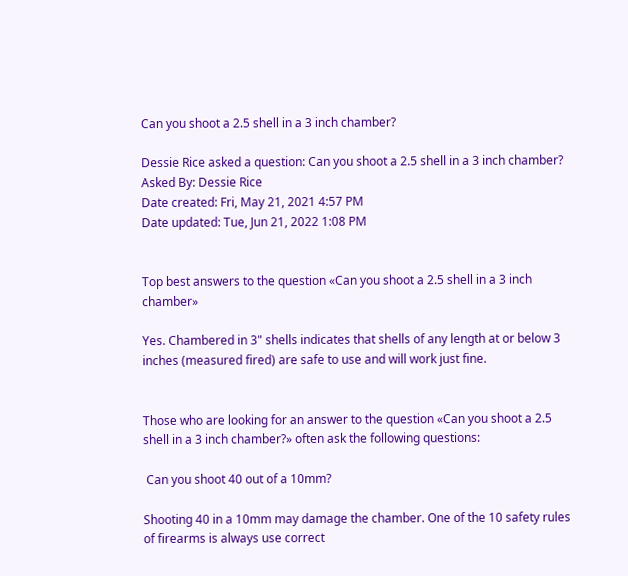Can you shoot a 2.5 shell in a 3 inch chamber?

Dessie Rice asked a question: Can you shoot a 2.5 shell in a 3 inch chamber?
Asked By: Dessie Rice
Date created: Fri, May 21, 2021 4:57 PM
Date updated: Tue, Jun 21, 2022 1:08 PM


Top best answers to the question «Can you shoot a 2.5 shell in a 3 inch chamber»

Yes. Chambered in 3" shells indicates that shells of any length at or below 3 inches (measured fired) are safe to use and will work just fine.


Those who are looking for an answer to the question «Can you shoot a 2.5 shell in a 3 inch chamber?» often ask the following questions:

 Can you shoot 40 out of a 10mm?

Shooting 40 in a 10mm may damage the chamber. One of the 10 safety rules of firearms is always use correct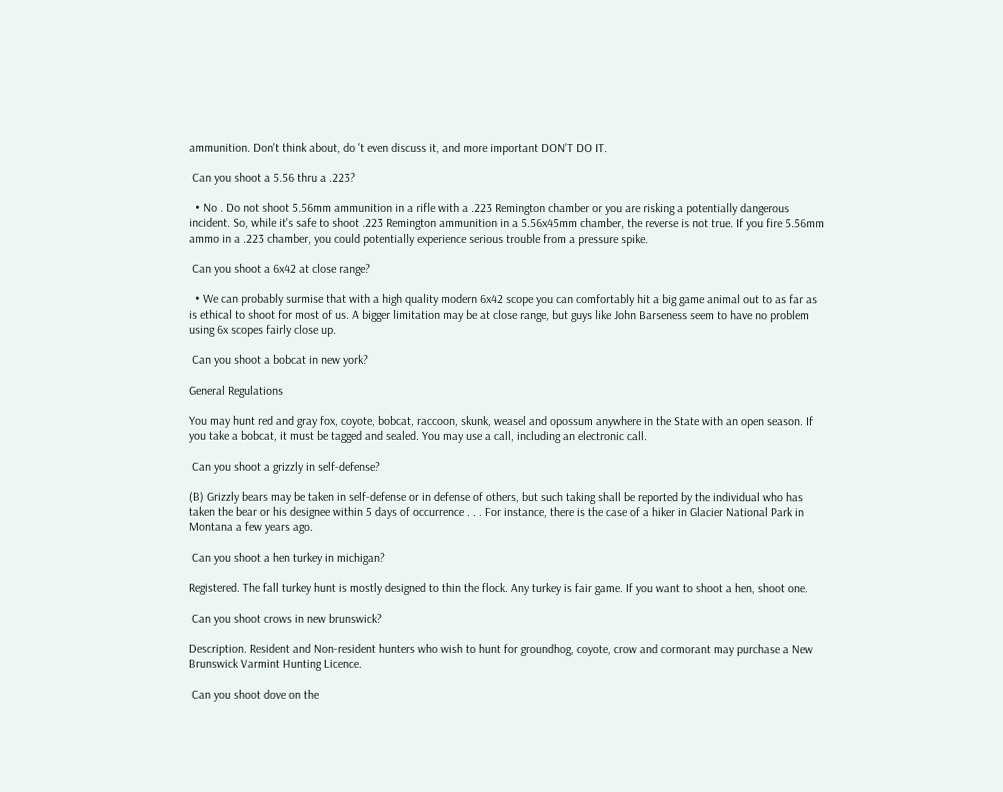ammunition. Don't think about, do 't even discuss it, and more important DON'T DO IT.

 Can you shoot a 5.56 thru a .223?

  • No . Do not shoot 5.56mm ammunition in a rifle with a .223 Remington chamber or you are risking a potentially dangerous incident. So, while it's safe to shoot .223 Remington ammunition in a 5.56x45mm chamber, the reverse is not true. If you fire 5.56mm ammo in a .223 chamber, you could potentially experience serious trouble from a pressure spike.

 Can you shoot a 6x42 at close range?

  • We can probably surmise that with a high quality modern 6x42 scope you can comfortably hit a big game animal out to as far as is ethical to shoot for most of us. A bigger limitation may be at close range, but guys like John Barseness seem to have no problem using 6x scopes fairly close up.

 Can you shoot a bobcat in new york?

General Regulations

You may hunt red and gray fox, coyote, bobcat, raccoon, skunk, weasel and opossum anywhere in the State with an open season. If you take a bobcat, it must be tagged and sealed. You may use a call, including an electronic call.

 Can you shoot a grizzly in self-defense?

(B) Grizzly bears may be taken in self-defense or in defense of others, but such taking shall be reported by the individual who has taken the bear or his designee within 5 days of occurrence . . . For instance, there is the case of a hiker in Glacier National Park in Montana a few years ago.

 Can you shoot a hen turkey in michigan?

Registered. The fall turkey hunt is mostly designed to thin the flock. Any turkey is fair game. If you want to shoot a hen, shoot one.

 Can you shoot crows in new brunswick?

Description. Resident and Non-resident hunters who wish to hunt for groundhog, coyote, crow and cormorant may purchase a New Brunswick Varmint Hunting Licence.

 Can you shoot dove on the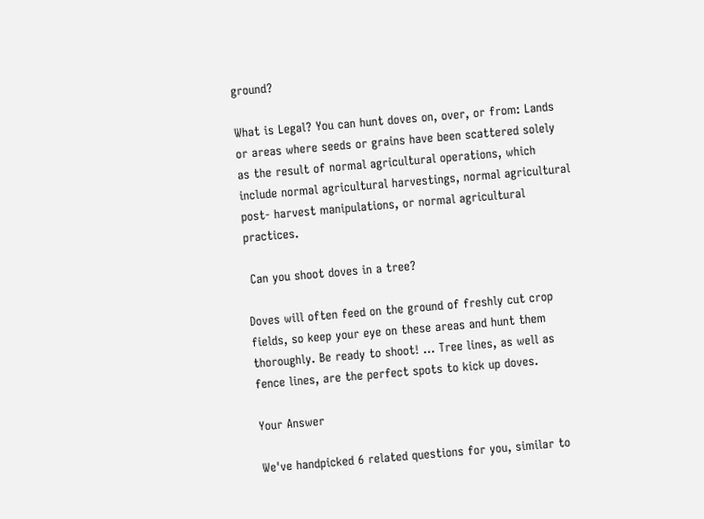ground?

What is Legal? You can hunt doves on, over, or from: Lands or areas where seeds or grains have been scattered solely as the result of normal agricultural operations, which include normal agricultural harvestings, normal agricultural post- harvest manipulations, or normal agricultural practices.

 Can you shoot doves in a tree?

Doves will often feed on the ground of freshly cut crop fields, so keep your eye on these areas and hunt them thoroughly. Be ready to shoot! ... Tree lines, as well as fence lines, are the perfect spots to kick up doves.

Your Answer

We've handpicked 6 related questions for you, similar to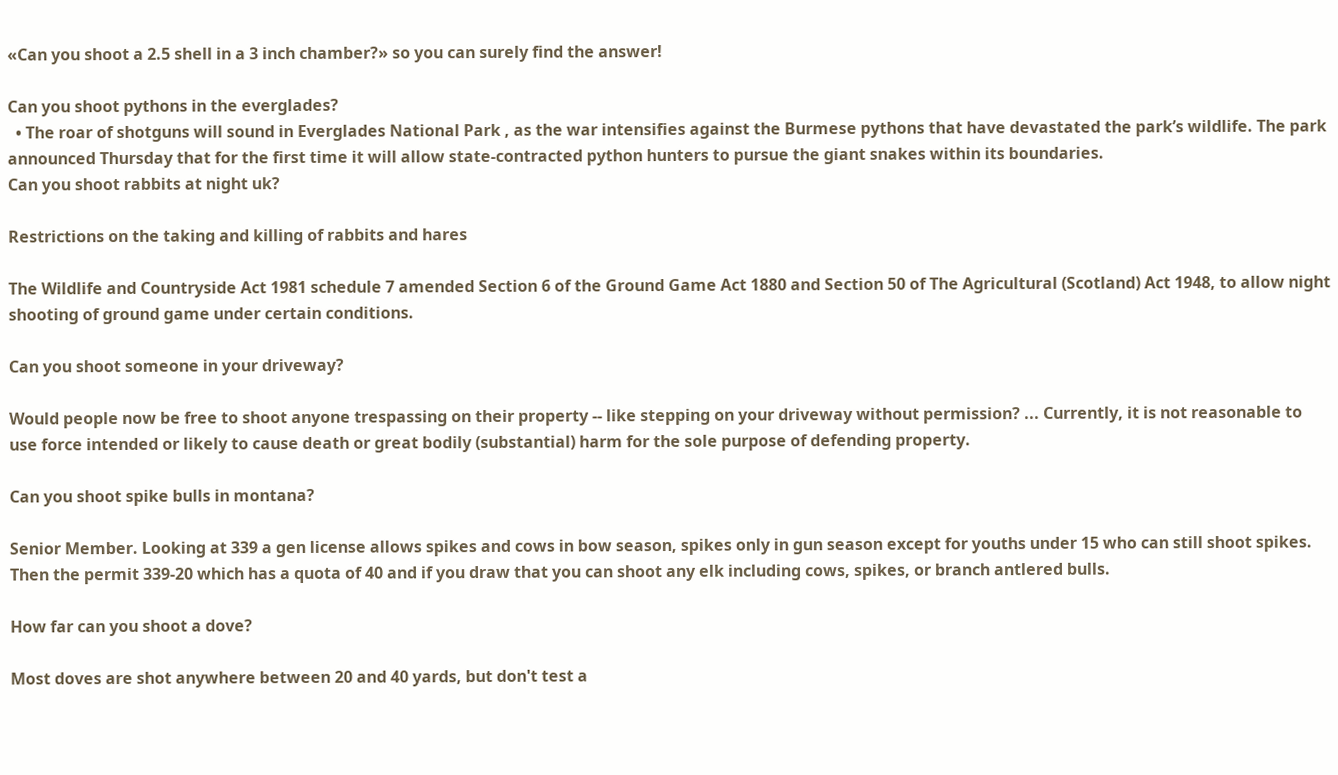«Can you shoot a 2.5 shell in a 3 inch chamber?» so you can surely find the answer!

Can you shoot pythons in the everglades?
  • The roar of shotguns will sound in Everglades National Park , as the war intensifies against the Burmese pythons that have devastated the park’s wildlife. The park announced Thursday that for the first time it will allow state-contracted python hunters to pursue the giant snakes within its boundaries.
Can you shoot rabbits at night uk?

Restrictions on the taking and killing of rabbits and hares

The Wildlife and Countryside Act 1981 schedule 7 amended Section 6 of the Ground Game Act 1880 and Section 50 of The Agricultural (Scotland) Act 1948, to allow night shooting of ground game under certain conditions.

Can you shoot someone in your driveway?

Would people now be free to shoot anyone trespassing on their property -- like stepping on your driveway without permission? ... Currently, it is not reasonable to use force intended or likely to cause death or great bodily (substantial) harm for the sole purpose of defending property.

Can you shoot spike bulls in montana?

Senior Member. Looking at 339 a gen license allows spikes and cows in bow season, spikes only in gun season except for youths under 15 who can still shoot spikes. Then the permit 339-20 which has a quota of 40 and if you draw that you can shoot any elk including cows, spikes, or branch antlered bulls.

How far can you shoot a dove?

Most doves are shot anywhere between 20 and 40 yards, but don't test a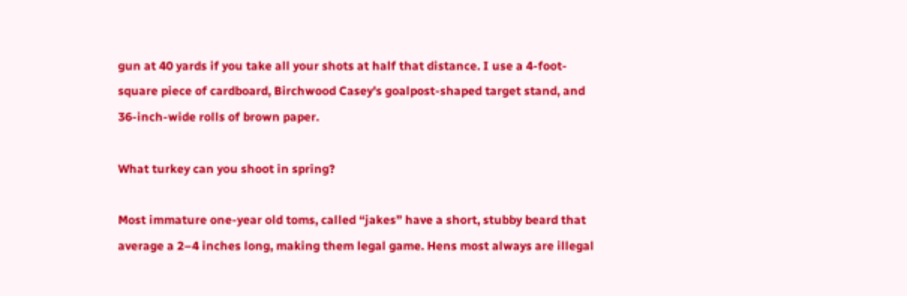gun at 40 yards if you take all your shots at half that distance. I use a 4-foot-square piece of cardboard, Birchwood Casey's goalpost-shaped target stand, and 36-inch-wide rolls of brown paper.

What turkey can you shoot in spring?

Most immature one-year old toms, called “jakes” have a short, stubby beard that average a 2–4 inches long, making them legal game. Hens most always are illegal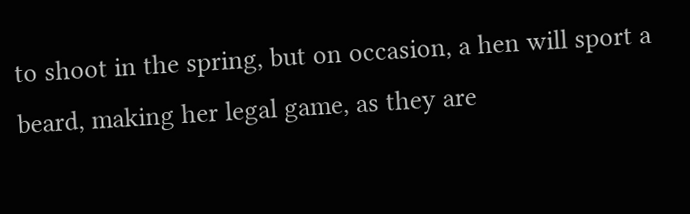to shoot in the spring, but on occasion, a hen will sport a beard, making her legal game, as they are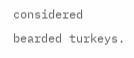considered bearded turkeys.